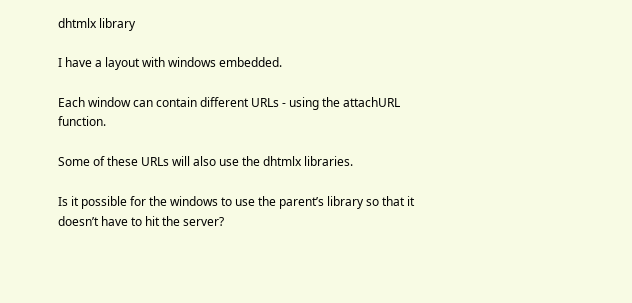dhtmlx library

I have a layout with windows embedded.

Each window can contain different URLs - using the attachURL function.

Some of these URLs will also use the dhtmlx libraries.

Is it possible for the windows to use the parent’s library so that it doesn’t have to hit the server?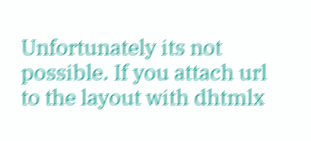Unfortunately its not possible. If you attach url to the layout with dhtmlx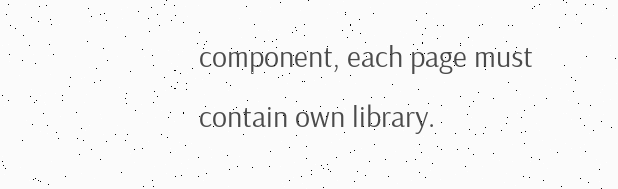component, each page must contain own library.